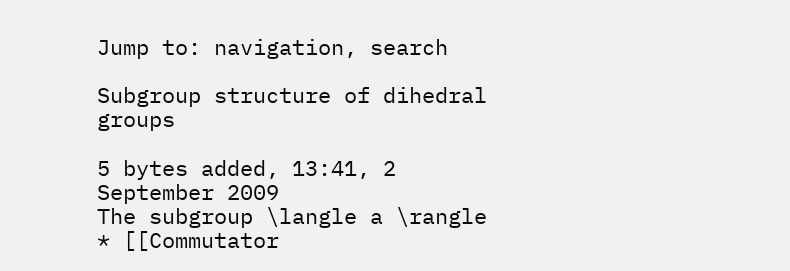Jump to: navigation, search

Subgroup structure of dihedral groups

5 bytes added, 13:41, 2 September 2009
The subgroup \langle a \rangle
* [[Commutator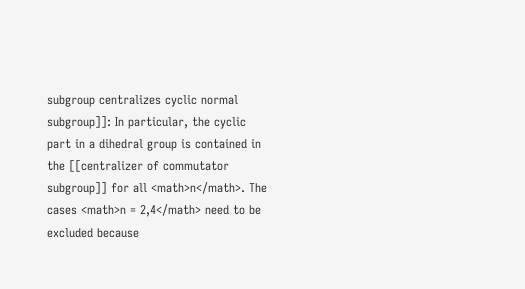subgroup centralizes cyclic normal subgroup]]: In particular, the cyclic part in a dihedral group is contained in the [[centralizer of commutator subgroup]] for all <math>n</math>. The cases <math>n = 2,4</math> need to be excluded because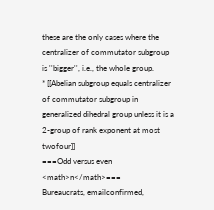these are the only cases where the centralizer of commutator subgroup is ''bigger'', i.e., the whole group.
* [[Abelian subgroup equals centralizer of commutator subgroup in generalized dihedral group unless it is a 2-group of rank exponent at most twofour]]
===Odd versus even <math>n</math>===
Bureaucrats, emailconfirmed,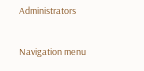Administrators

Navigation menu